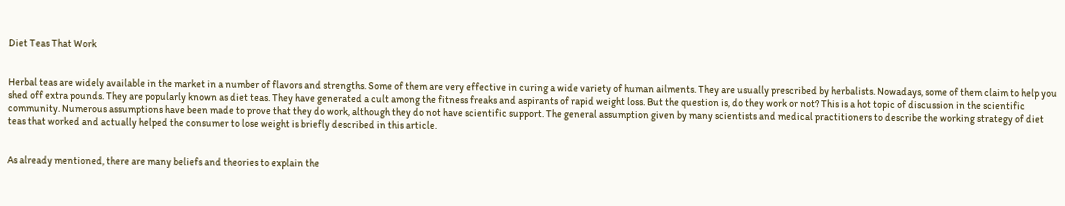Diet Teas That Work


Herbal teas are widely available in the market in a number of flavors and strengths. Some of them are very effective in curing a wide variety of human ailments. They are usually prescribed by herbalists. Nowadays, some of them claim to help you shed off extra pounds. They are popularly known as diet teas. They have generated a cult among the fitness freaks and aspirants of rapid weight loss. But the question is, do they work or not? This is a hot topic of discussion in the scientific community. Numerous assumptions have been made to prove that they do work, although they do not have scientific support. The general assumption given by many scientists and medical practitioners to describe the working strategy of diet teas that worked and actually helped the consumer to lose weight is briefly described in this article.


As already mentioned, there are many beliefs and theories to explain the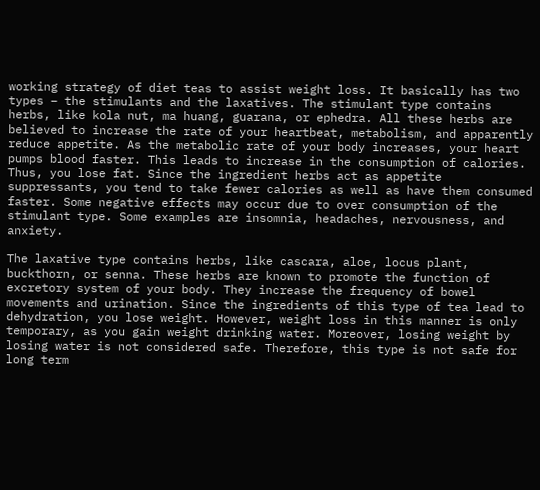working strategy of diet teas to assist weight loss. It basically has two types – the stimulants and the laxatives. The stimulant type contains herbs, like kola nut, ma huang, guarana, or ephedra. All these herbs are believed to increase the rate of your heartbeat, metabolism, and apparently reduce appetite. As the metabolic rate of your body increases, your heart pumps blood faster. This leads to increase in the consumption of calories. Thus, you lose fat. Since the ingredient herbs act as appetite suppressants, you tend to take fewer calories as well as have them consumed faster. Some negative effects may occur due to over consumption of the stimulant type. Some examples are insomnia, headaches, nervousness, and anxiety.

The laxative type contains herbs, like cascara, aloe, locus plant, buckthorn, or senna. These herbs are known to promote the function of excretory system of your body. They increase the frequency of bowel movements and urination. Since the ingredients of this type of tea lead to dehydration, you lose weight. However, weight loss in this manner is only temporary, as you gain weight drinking water. Moreover, losing weight by losing water is not considered safe. Therefore, this type is not safe for long term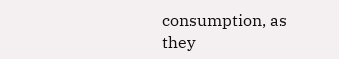consumption, as they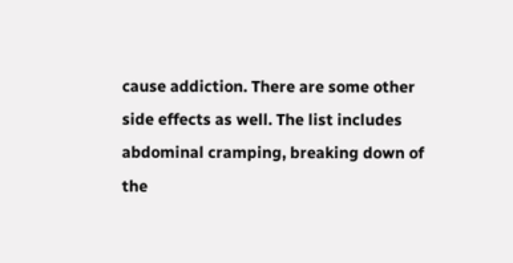cause addiction. There are some other side effects as well. The list includes abdominal cramping, breaking down of the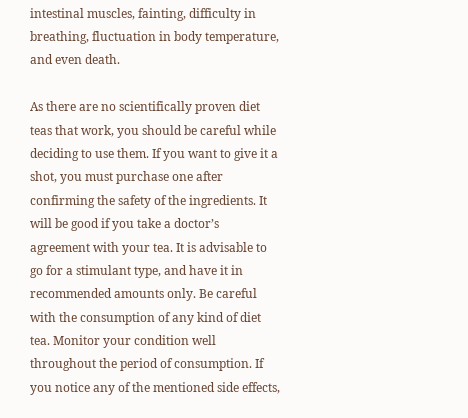intestinal muscles, fainting, difficulty in breathing, fluctuation in body temperature, and even death.

As there are no scientifically proven diet teas that work, you should be careful while deciding to use them. If you want to give it a shot, you must purchase one after confirming the safety of the ingredients. It will be good if you take a doctor’s agreement with your tea. It is advisable to go for a stimulant type, and have it in recommended amounts only. Be careful with the consumption of any kind of diet tea. Monitor your condition well throughout the period of consumption. If you notice any of the mentioned side effects,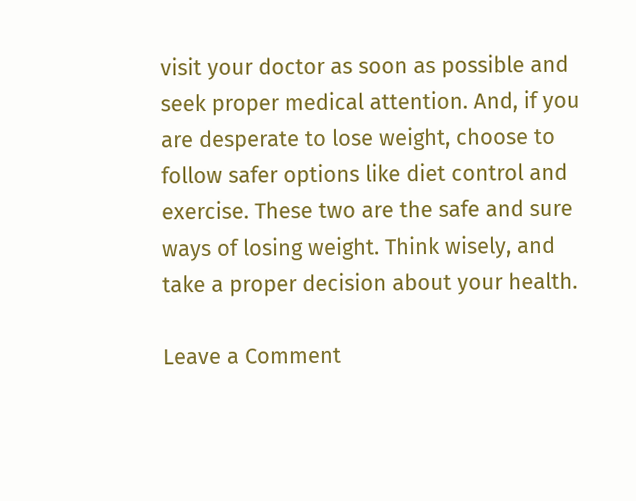visit your doctor as soon as possible and seek proper medical attention. And, if you are desperate to lose weight, choose to follow safer options like diet control and exercise. These two are the safe and sure ways of losing weight. Think wisely, and take a proper decision about your health.

Leave a Comment